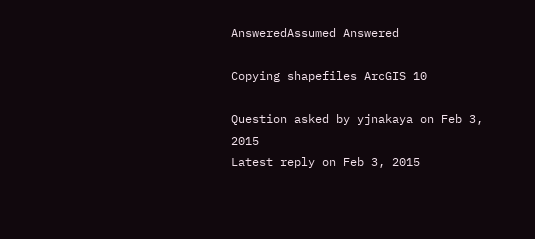AnsweredAssumed Answered

Copying shapefiles ArcGIS 10

Question asked by yjnakaya on Feb 3, 2015
Latest reply on Feb 3, 2015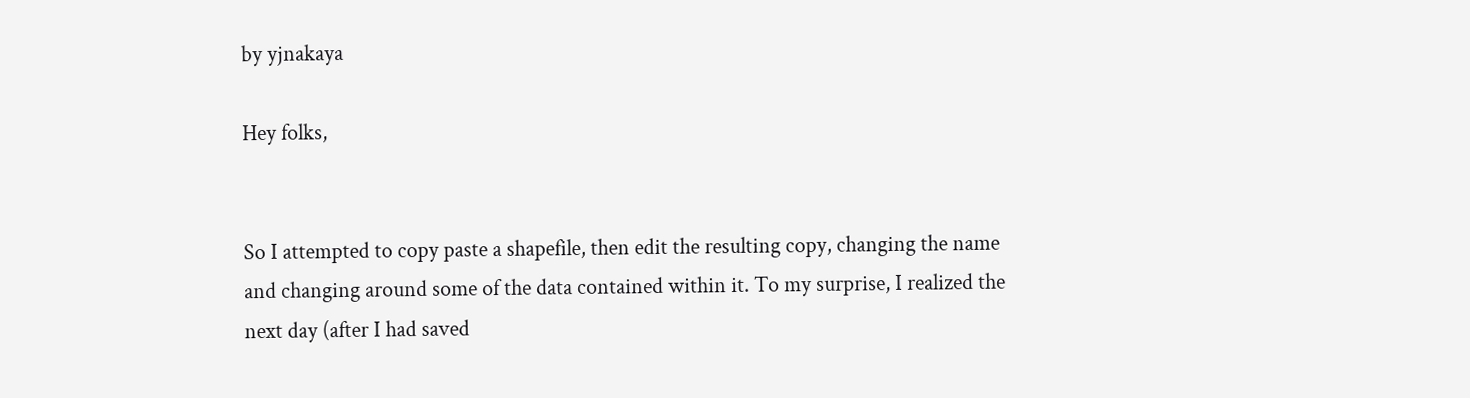by yjnakaya

Hey folks,


So I attempted to copy paste a shapefile, then edit the resulting copy, changing the name and changing around some of the data contained within it. To my surprise, I realized the next day (after I had saved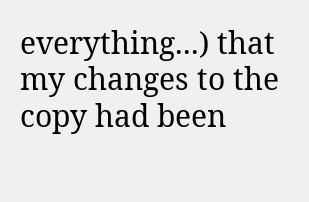everything...) that my changes to the copy had been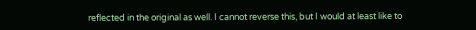reflected in the original as well. I cannot reverse this, but I would at least like to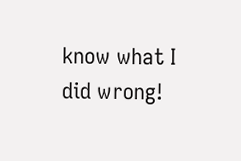know what I did wrong!